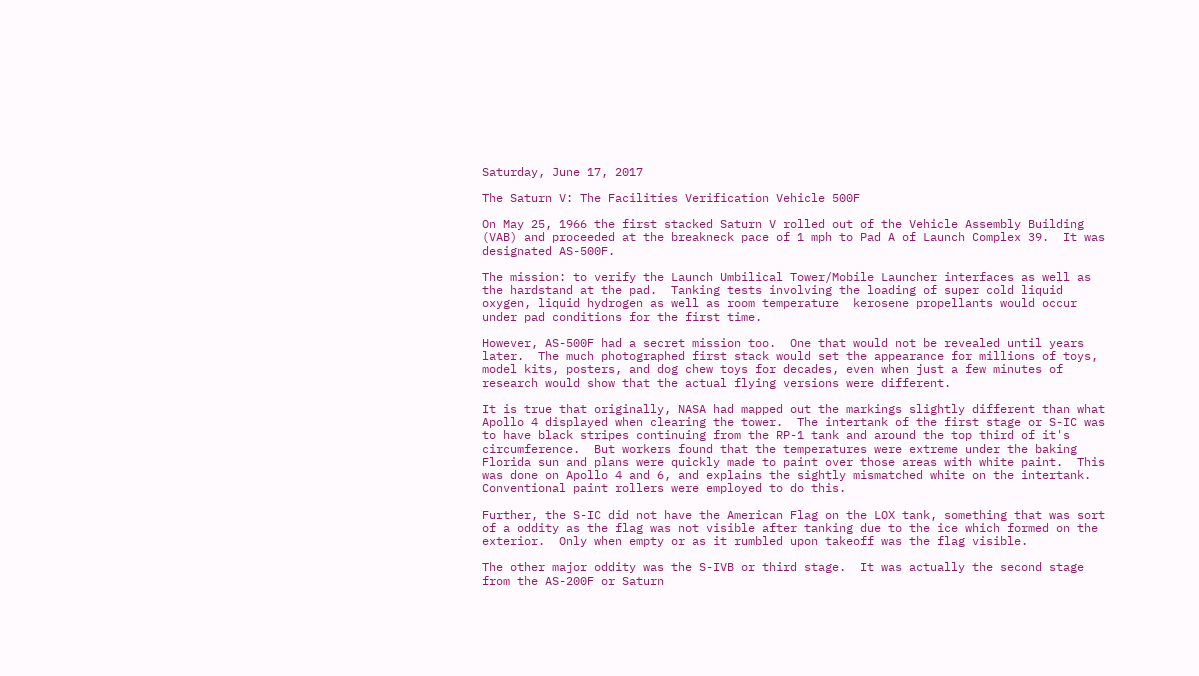Saturday, June 17, 2017

The Saturn V: The Facilities Verification Vehicle 500F

On May 25, 1966 the first stacked Saturn V rolled out of the Vehicle Assembly Building (VAB) and proceeded at the breakneck pace of 1 mph to Pad A of Launch Complex 39.  It was designated AS-500F.

The mission: to verify the Launch Umbilical Tower/Mobile Launcher interfaces as well as the hardstand at the pad.  Tanking tests involving the loading of super cold liquid oxygen, liquid hydrogen as well as room temperature  kerosene propellants would occur under pad conditions for the first time.

However, AS-500F had a secret mission too.  One that would not be revealed until years later.  The much photographed first stack would set the appearance for millions of toys, model kits, posters, and dog chew toys for decades, even when just a few minutes of research would show that the actual flying versions were different.

It is true that originally, NASA had mapped out the markings slightly different than what Apollo 4 displayed when clearing the tower.  The intertank of the first stage or S-IC was to have black stripes continuing from the RP-1 tank and around the top third of it's circumference.  But workers found that the temperatures were extreme under the baking Florida sun and plans were quickly made to paint over those areas with white paint.  This was done on Apollo 4 and 6, and explains the sightly mismatched white on the intertank.  Conventional paint rollers were employed to do this.

Further, the S-IC did not have the American Flag on the LOX tank, something that was sort of a oddity as the flag was not visible after tanking due to the ice which formed on the exterior.  Only when empty or as it rumbled upon takeoff was the flag visible.

The other major oddity was the S-IVB or third stage.  It was actually the second stage from the AS-200F or Saturn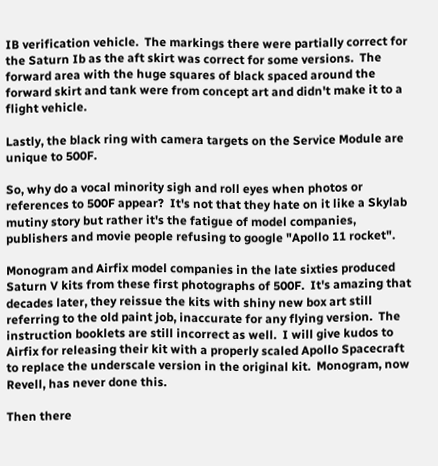IB verification vehicle.  The markings there were partially correct for the Saturn Ib as the aft skirt was correct for some versions.  The forward area with the huge squares of black spaced around the forward skirt and tank were from concept art and didn't make it to a flight vehicle.

Lastly, the black ring with camera targets on the Service Module are unique to 500F.

So, why do a vocal minority sigh and roll eyes when photos or references to 500F appear?  It's not that they hate on it like a Skylab mutiny story but rather it's the fatigue of model companies, publishers and movie people refusing to google "Apollo 11 rocket".

Monogram and Airfix model companies in the late sixties produced Saturn V kits from these first photographs of 500F.  It's amazing that decades later, they reissue the kits with shiny new box art still referring to the old paint job, inaccurate for any flying version.  The instruction booklets are still incorrect as well.  I will give kudos to Airfix for releasing their kit with a properly scaled Apollo Spacecraft to replace the underscale version in the original kit.  Monogram, now Revell, has never done this.

Then there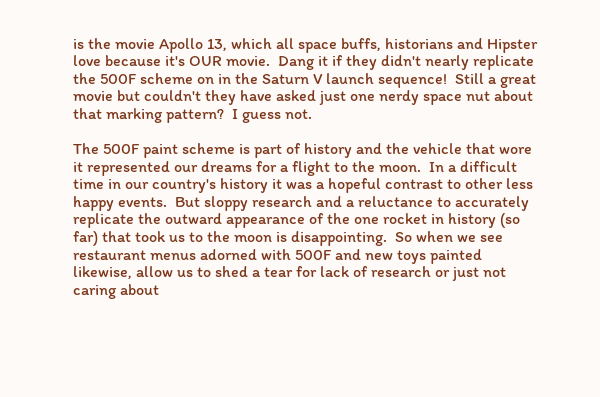is the movie Apollo 13, which all space buffs, historians and Hipster love because it's OUR movie.  Dang it if they didn't nearly replicate the 500F scheme on in the Saturn V launch sequence!  Still a great movie but couldn't they have asked just one nerdy space nut about that marking pattern?  I guess not.

The 500F paint scheme is part of history and the vehicle that wore it represented our dreams for a flight to the moon.  In a difficult time in our country's history it was a hopeful contrast to other less happy events.  But sloppy research and a reluctance to accurately replicate the outward appearance of the one rocket in history (so far) that took us to the moon is disappointing.  So when we see restaurant menus adorned with 500F and new toys painted likewise, allow us to shed a tear for lack of research or just not caring about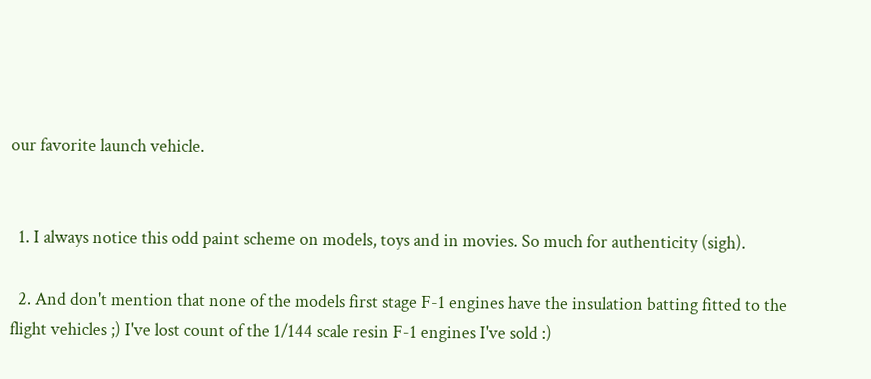our favorite launch vehicle.


  1. I always notice this odd paint scheme on models, toys and in movies. So much for authenticity (sigh).

  2. And don't mention that none of the models first stage F-1 engines have the insulation batting fitted to the flight vehicles ;) I've lost count of the 1/144 scale resin F-1 engines I've sold :)